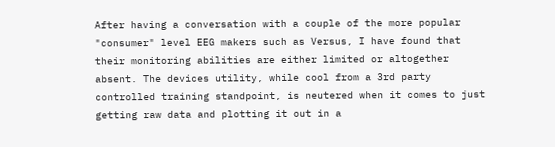After having a conversation with a couple of the more popular "consumer" level EEG makers such as Versus, I have found that their monitoring abilities are either limited or altogether absent. The devices utility, while cool from a 3rd party controlled training standpoint, is neutered when it comes to just getting raw data and plotting it out in a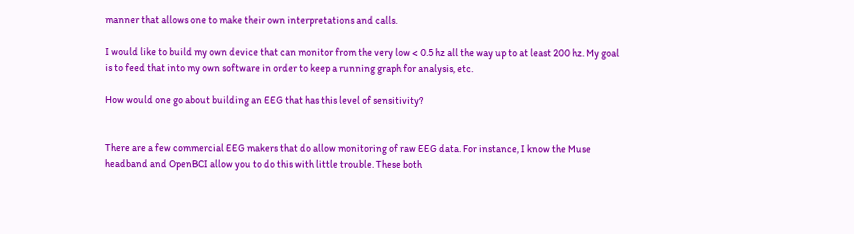manner that allows one to make their own interpretations and calls.

I would like to build my own device that can monitor from the very low < 0.5 hz all the way up to at least 200 hz. My goal is to feed that into my own software in order to keep a running graph for analysis, etc.

How would one go about building an EEG that has this level of sensitivity?


There are a few commercial EEG makers that do allow monitoring of raw EEG data. For instance, I know the Muse headband and OpenBCI allow you to do this with little trouble. These both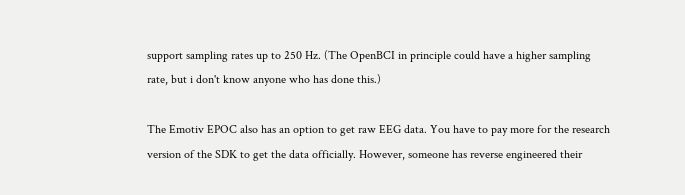support sampling rates up to 250 Hz. (The OpenBCI in principle could have a higher sampling rate, but i don't know anyone who has done this.)

The Emotiv EPOC also has an option to get raw EEG data. You have to pay more for the research version of the SDK to get the data officially. However, someone has reverse engineered their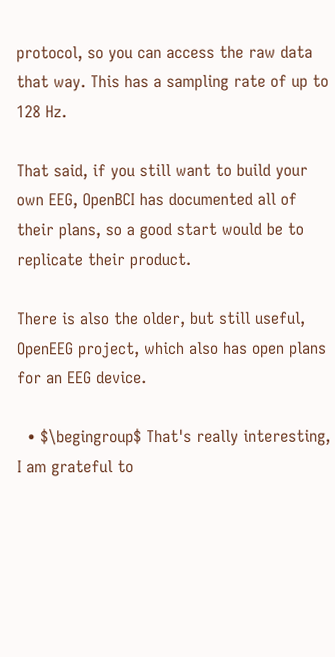protocol, so you can access the raw data that way. This has a sampling rate of up to 128 Hz.

That said, if you still want to build your own EEG, OpenBCI has documented all of their plans, so a good start would be to replicate their product.

There is also the older, but still useful, OpenEEG project, which also has open plans for an EEG device.

  • $\begingroup$ That's really interesting, I am grateful to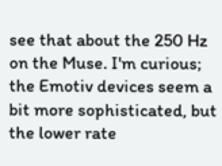see that about the 250 Hz on the Muse. I'm curious; the Emotiv devices seem a bit more sophisticated, but the lower rate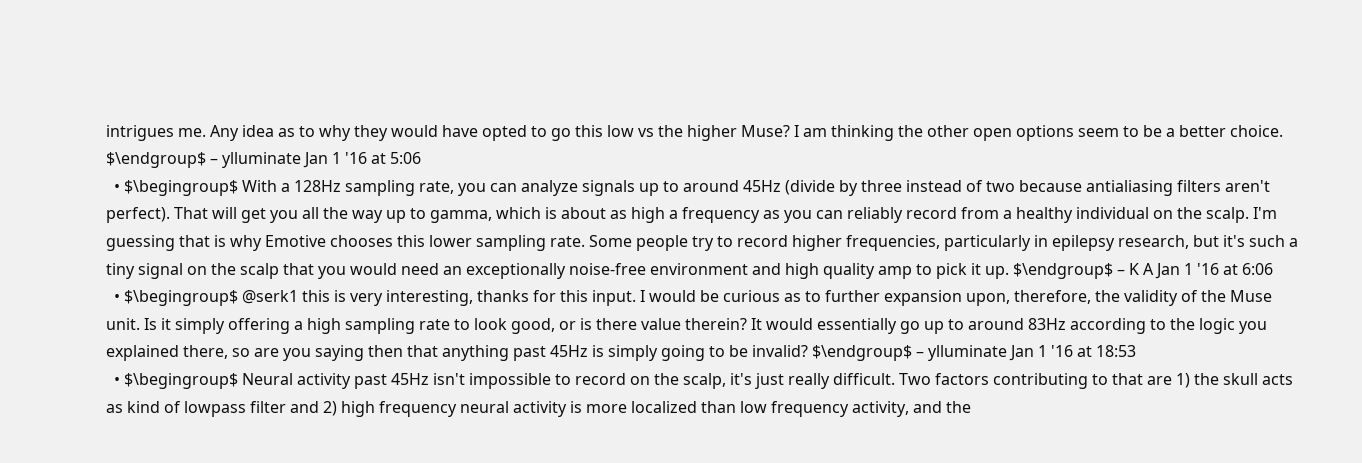intrigues me. Any idea as to why they would have opted to go this low vs the higher Muse? I am thinking the other open options seem to be a better choice. $\endgroup$ – ylluminate Jan 1 '16 at 5:06
  • $\begingroup$ With a 128Hz sampling rate, you can analyze signals up to around 45Hz (divide by three instead of two because antialiasing filters aren't perfect). That will get you all the way up to gamma, which is about as high a frequency as you can reliably record from a healthy individual on the scalp. I'm guessing that is why Emotive chooses this lower sampling rate. Some people try to record higher frequencies, particularly in epilepsy research, but it's such a tiny signal on the scalp that you would need an exceptionally noise-free environment and high quality amp to pick it up. $\endgroup$ – K A Jan 1 '16 at 6:06
  • $\begingroup$ @serk1 this is very interesting, thanks for this input. I would be curious as to further expansion upon, therefore, the validity of the Muse unit. Is it simply offering a high sampling rate to look good, or is there value therein? It would essentially go up to around 83Hz according to the logic you explained there, so are you saying then that anything past 45Hz is simply going to be invalid? $\endgroup$ – ylluminate Jan 1 '16 at 18:53
  • $\begingroup$ Neural activity past 45Hz isn't impossible to record on the scalp, it's just really difficult. Two factors contributing to that are 1) the skull acts as kind of lowpass filter and 2) high frequency neural activity is more localized than low frequency activity, and the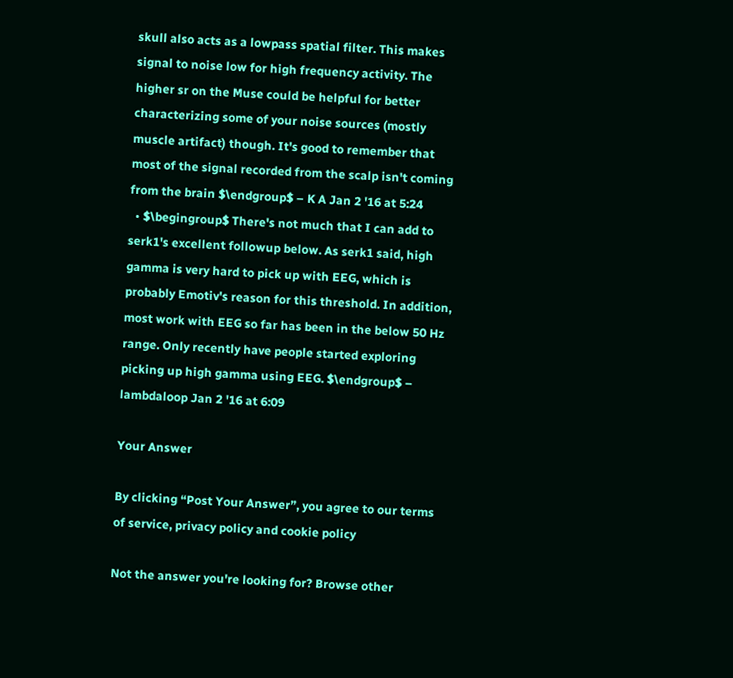skull also acts as a lowpass spatial filter. This makes signal to noise low for high frequency activity. The higher sr on the Muse could be helpful for better characterizing some of your noise sources (mostly muscle artifact) though. It's good to remember that most of the signal recorded from the scalp isn't coming from the brain $\endgroup$ – K A Jan 2 '16 at 5:24
  • $\begingroup$ There's not much that I can add to serk1's excellent followup below. As serk1 said, high gamma is very hard to pick up with EEG, which is probably Emotiv's reason for this threshold. In addition, most work with EEG so far has been in the below 50 Hz range. Only recently have people started exploring picking up high gamma using EEG. $\endgroup$ – lambdaloop Jan 2 '16 at 6:09

Your Answer

By clicking “Post Your Answer”, you agree to our terms of service, privacy policy and cookie policy

Not the answer you're looking for? Browse other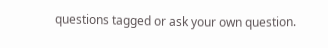questions tagged or ask your own question.